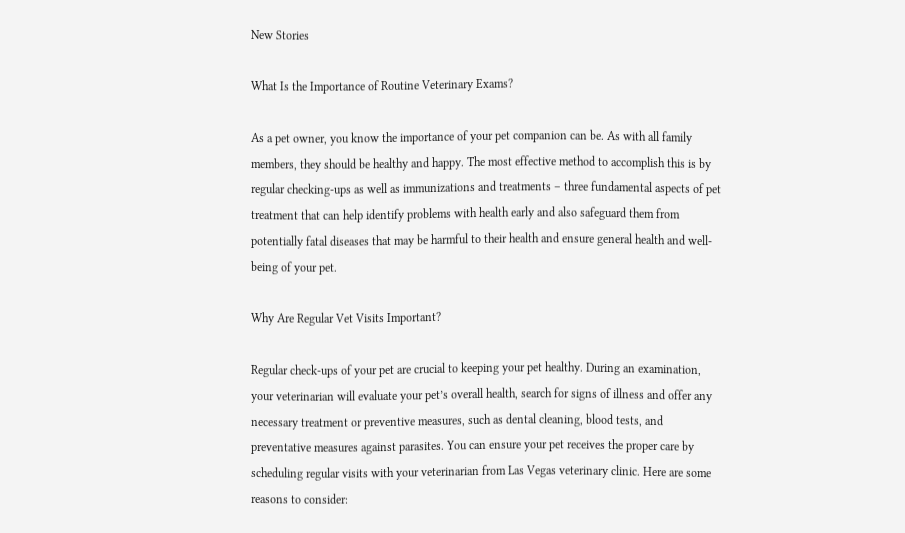New Stories

What Is the Importance of Routine Veterinary Exams?

As a pet owner, you know the importance of your pet companion can be. As with all family members, they should be healthy and happy. The most effective method to accomplish this is by regular checking-ups as well as immunizations and treatments – three fundamental aspects of pet treatment that can help identify problems with health early and also safeguard them from potentially fatal diseases that may be harmful to their health and ensure general health and well-being of your pet.

Why Are Regular Vet Visits Important?

Regular check-ups of your pet are crucial to keeping your pet healthy. During an examination, your veterinarian will evaluate your pet’s overall health, search for signs of illness and offer any necessary treatment or preventive measures, such as dental cleaning, blood tests, and preventative measures against parasites. You can ensure your pet receives the proper care by scheduling regular visits with your veterinarian from Las Vegas veterinary clinic. Here are some reasons to consider: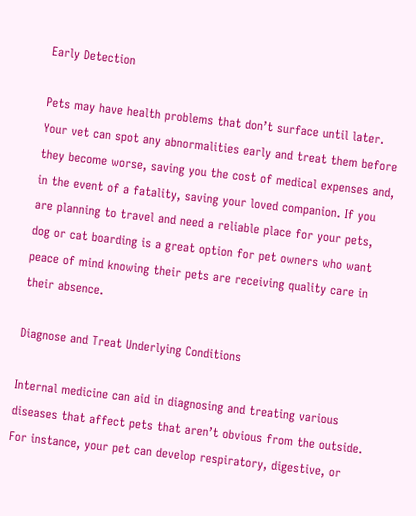Early Detection

Pets may have health problems that don’t surface until later. Your vet can spot any abnormalities early and treat them before they become worse, saving you the cost of medical expenses and, in the event of a fatality, saving your loved companion. If you are planning to travel and need a reliable place for your pets, dog or cat boarding is a great option for pet owners who want peace of mind knowing their pets are receiving quality care in their absence.

Diagnose and Treat Underlying Conditions

Internal medicine can aid in diagnosing and treating various diseases that affect pets that aren’t obvious from the outside. For instance, your pet can develop respiratory, digestive, or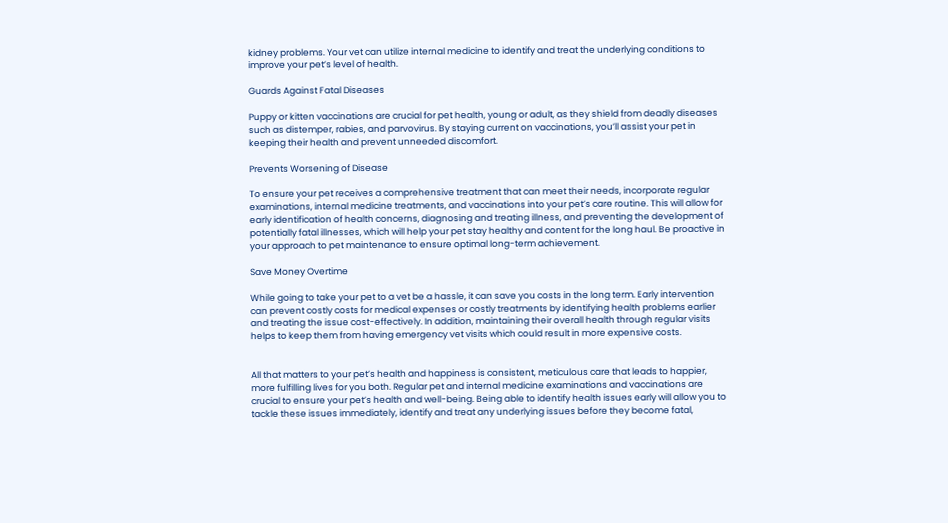kidney problems. Your vet can utilize internal medicine to identify and treat the underlying conditions to improve your pet’s level of health.

Guards Against Fatal Diseases

Puppy or kitten vaccinations are crucial for pet health, young or adult, as they shield from deadly diseases such as distemper, rabies, and parvovirus. By staying current on vaccinations, you’ll assist your pet in keeping their health and prevent unneeded discomfort.

Prevents Worsening of Disease

To ensure your pet receives a comprehensive treatment that can meet their needs, incorporate regular examinations, internal medicine treatments, and vaccinations into your pet’s care routine. This will allow for early identification of health concerns, diagnosing and treating illness, and preventing the development of potentially fatal illnesses, which will help your pet stay healthy and content for the long haul. Be proactive in your approach to pet maintenance to ensure optimal long-term achievement.

Save Money Overtime

While going to take your pet to a vet be a hassle, it can save you costs in the long term. Early intervention can prevent costly costs for medical expenses or costly treatments by identifying health problems earlier and treating the issue cost-effectively. In addition, maintaining their overall health through regular visits helps to keep them from having emergency vet visits which could result in more expensive costs.


All that matters to your pet’s health and happiness is consistent, meticulous care that leads to happier, more fulfilling lives for you both. Regular pet and internal medicine examinations and vaccinations are crucial to ensure your pet’s health and well-being. Being able to identify health issues early will allow you to tackle these issues immediately, identify and treat any underlying issues before they become fatal,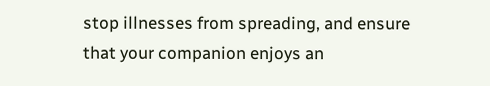stop illnesses from spreading, and ensure that your companion enjoys an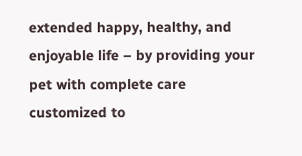extended happy, healthy, and enjoyable life – by providing your pet with complete care customized to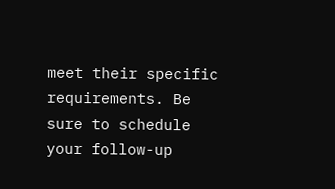meet their specific requirements. Be sure to schedule your follow-up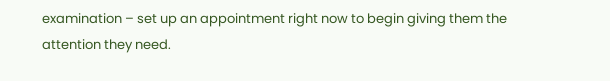examination – set up an appointment right now to begin giving them the attention they need.